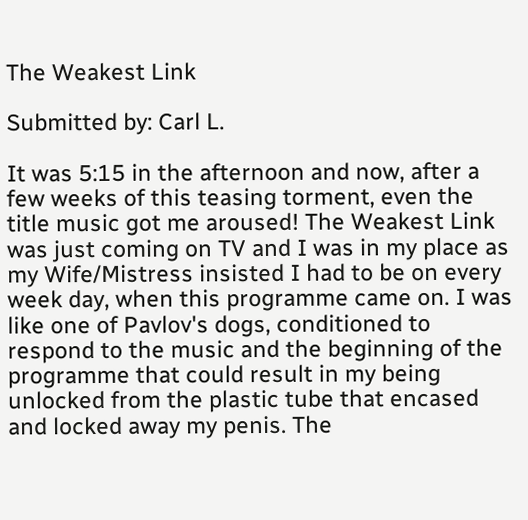The Weakest Link

Submitted by: Carl L.

It was 5:15 in the afternoon and now, after a few weeks of this teasing torment, even the title music got me aroused! The Weakest Link was just coming on TV and I was in my place as my Wife/Mistress insisted I had to be on every week day, when this programme came on. I was like one of Pavlov's dogs, conditioned to respond to the music and the beginning of the programme that could result in my being unlocked from the plastic tube that encased and locked away my penis. The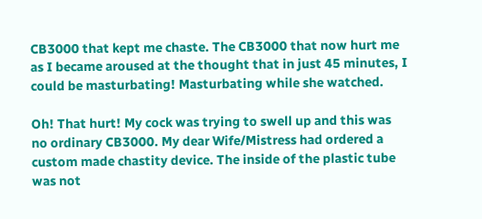CB3000 that kept me chaste. The CB3000 that now hurt me as I became aroused at the thought that in just 45 minutes, I could be masturbating! Masturbating while she watched.

Oh! That hurt! My cock was trying to swell up and this was no ordinary CB3000. My dear Wife/Mistress had ordered a custom made chastity device. The inside of the plastic tube was not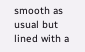smooth as usual but lined with a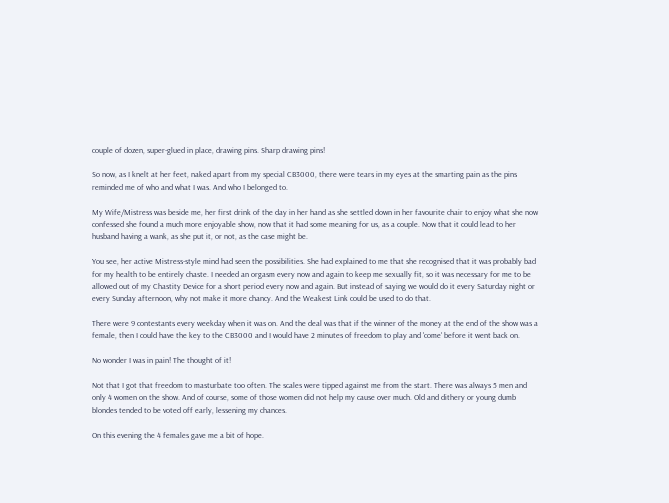couple of dozen, super-glued in place, drawing pins. Sharp drawing pins!

So now, as I knelt at her feet, naked apart from my special CB3000, there were tears in my eyes at the smarting pain as the pins reminded me of who and what I was. And who I belonged to.

My Wife/Mistress was beside me, her first drink of the day in her hand as she settled down in her favourite chair to enjoy what she now confessed she found a much more enjoyable show, now that it had some meaning for us, as a couple. Now that it could lead to her husband having a wank, as she put it, or not, as the case might be.

You see, her active Mistress-style mind had seen the possibilities. She had explained to me that she recognised that it was probably bad for my health to be entirely chaste. I needed an orgasm every now and again to keep me sexually fit, so it was necessary for me to be allowed out of my Chastity Device for a short period every now and again. But instead of saying we would do it every Saturday night or every Sunday afternoon, why not make it more chancy. And the Weakest Link could be used to do that.

There were 9 contestants every weekday when it was on. And the deal was that if the winner of the money at the end of the show was a female, then I could have the key to the CB3000 and I would have 2 minutes of freedom to play and 'come' before it went back on.

No wonder I was in pain! The thought of it!

Not that I got that freedom to masturbate too often. The scales were tipped against me from the start. There was always 5 men and only 4 women on the show. And of course, some of those women did not help my cause over much. Old and dithery or young dumb blondes tended to be voted off early, lessening my chances.

On this evening the 4 females gave me a bit of hope.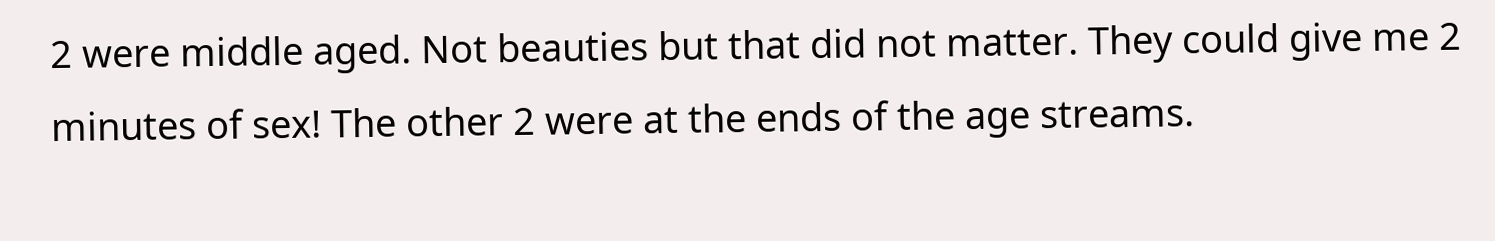2 were middle aged. Not beauties but that did not matter. They could give me 2 minutes of sex! The other 2 were at the ends of the age streams.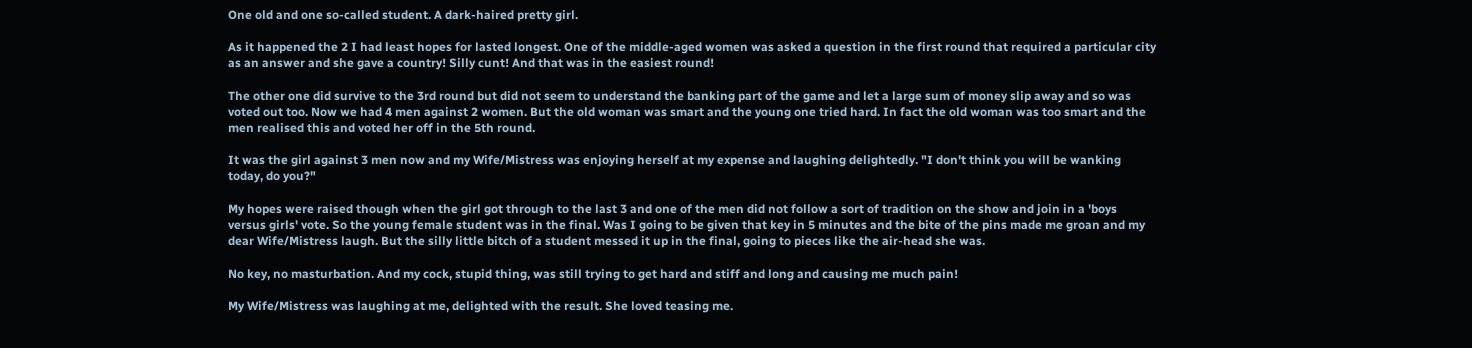One old and one so-called student. A dark-haired pretty girl.

As it happened the 2 I had least hopes for lasted longest. One of the middle-aged women was asked a question in the first round that required a particular city as an answer and she gave a country! Silly cunt! And that was in the easiest round!

The other one did survive to the 3rd round but did not seem to understand the banking part of the game and let a large sum of money slip away and so was voted out too. Now we had 4 men against 2 women. But the old woman was smart and the young one tried hard. In fact the old woman was too smart and the men realised this and voted her off in the 5th round.

It was the girl against 3 men now and my Wife/Mistress was enjoying herself at my expense and laughing delightedly. "I don't think you will be wanking today, do you?"

My hopes were raised though when the girl got through to the last 3 and one of the men did not follow a sort of tradition on the show and join in a 'boys versus girls' vote. So the young female student was in the final. Was I going to be given that key in 5 minutes and the bite of the pins made me groan and my dear Wife/Mistress laugh. But the silly little bitch of a student messed it up in the final, going to pieces like the air-head she was.

No key, no masturbation. And my cock, stupid thing, was still trying to get hard and stiff and long and causing me much pain!

My Wife/Mistress was laughing at me, delighted with the result. She loved teasing me.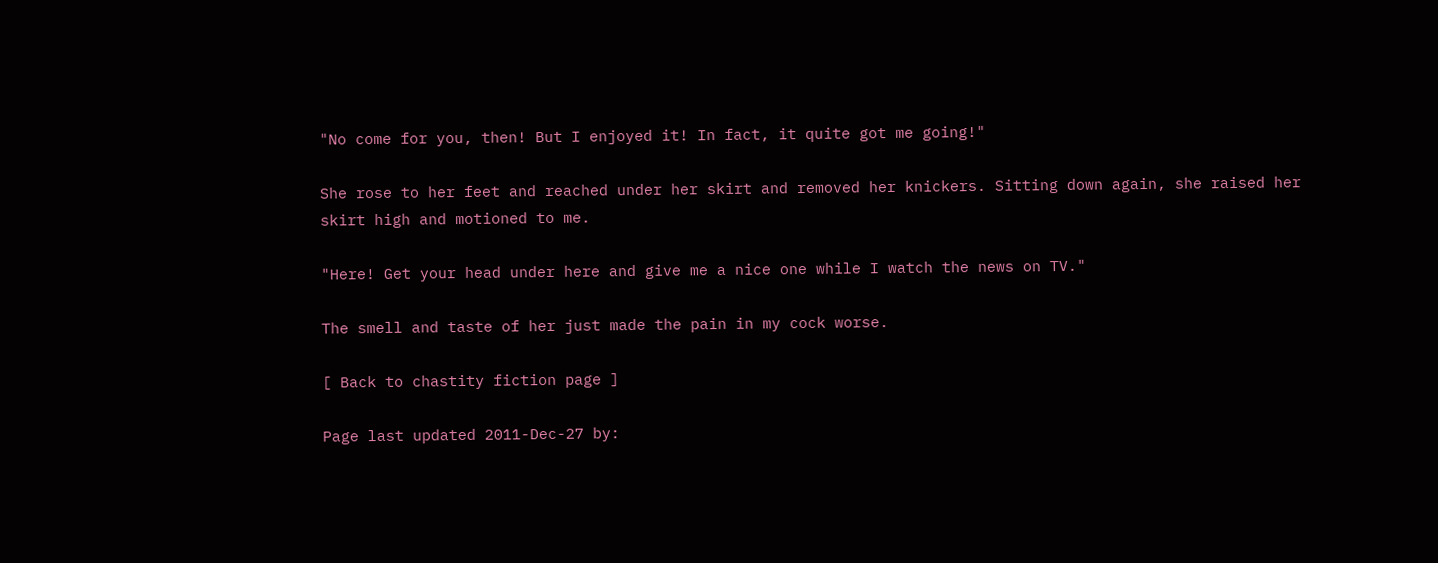"No come for you, then! But I enjoyed it! In fact, it quite got me going!"

She rose to her feet and reached under her skirt and removed her knickers. Sitting down again, she raised her skirt high and motioned to me.

"Here! Get your head under here and give me a nice one while I watch the news on TV."

The smell and taste of her just made the pain in my cock worse.

[ Back to chastity fiction page ]

Page last updated 2011-Dec-27 by: